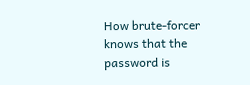How brute-forcer knows that the password is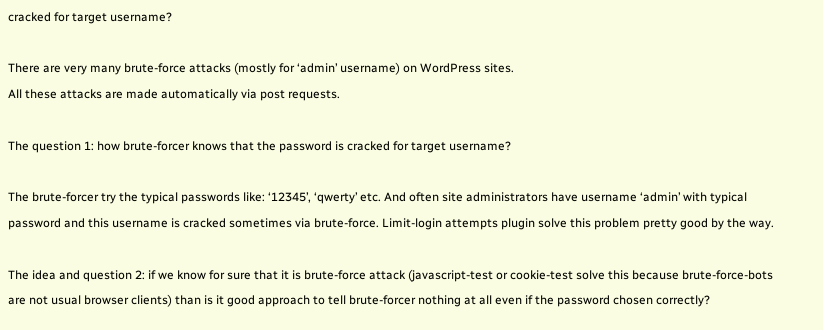cracked for target username?

There are very many brute-force attacks (mostly for ‘admin’ username) on WordPress sites.
All these attacks are made automatically via post requests.

The question 1: how brute-forcer knows that the password is cracked for target username?

The brute-forcer try the typical passwords like: ‘12345’, ‘qwerty’ etc. And often site administrators have username ‘admin’ with typical password and this username is cracked sometimes via brute-force. Limit-login attempts plugin solve this problem pretty good by the way.

The idea and question 2: if we know for sure that it is brute-force attack (javascript-test or cookie-test solve this because brute-force-bots are not usual browser clients) than is it good approach to tell brute-forcer nothing at all even if the password chosen correctly?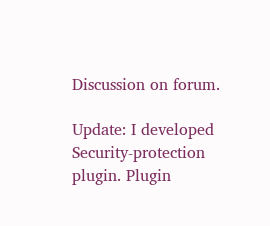Discussion on forum.

Update: I developed Security-protection plugin. Plugin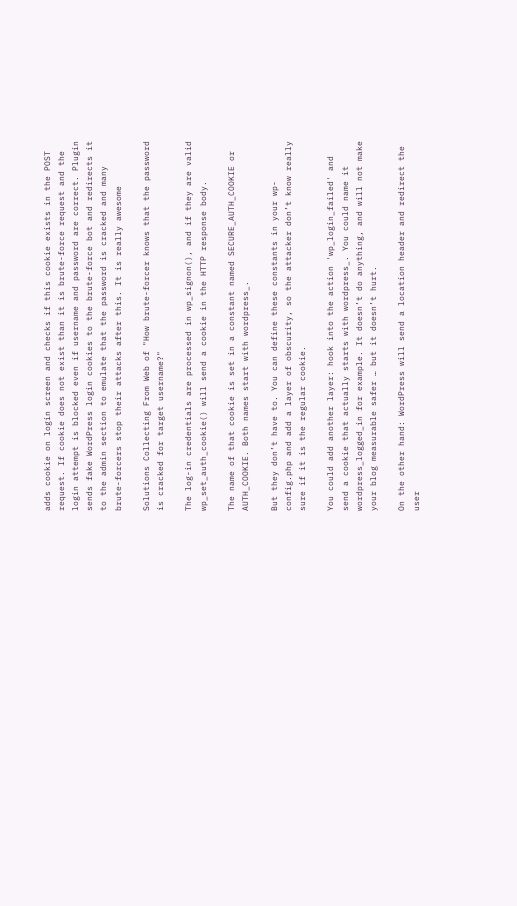adds cookie on login screen and checks if this cookie exists in the POST request. If cookie does not exist than it is brute-force request and the login attempt is blocked even if username and password are correct. Plugin sends fake WordPress login cookies to the brute-force bot and redirects it to the admin section to emulate that the password is cracked and many brute-forcers stop their attacks after this. It is really awesome

Solutions Collecting From Web of "How brute-forcer knows that the password is cracked for target username?"

The log-in credentials are processed in wp_signon(), and if they are valid wp_set_auth_cookie() will send a cookie in the HTTP response body.

The name of that cookie is set in a constant named SECURE_AUTH_COOKIE or AUTH_COOKIE. Both names start with wordpress_.

But they don’t have to. You can define these constants in your wp-config.php and add a layer of obscurity, so the attacker don’t know really sure if it is the regular cookie.

You could add another layer: hook into the action 'wp_login_failed' and send a cookie that actually starts with wordpress_. You could name it wordpress_logged_in for example. It doesn’t do anything, and will not make your blog measurable safer … but it doesn’t hurt.

On the other hand: WordPress will send a location header and redirect the user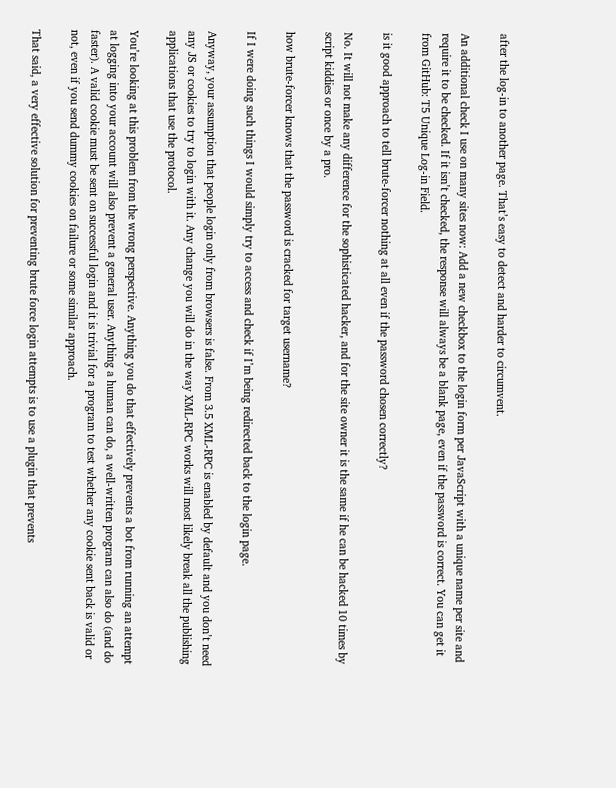after the log-in to another page. That’s easy to detect and harder to circumvent.

An additional check I use on many sites now: Add a new checkbox to the login form per JavaScript with a unique name per site and require it to be checked. If it isn’t checked, the response will always be a blank page, even if the password is correct. You can get it from GitHub: T5 Unique Log-in Field.

is it good approach to tell brute-forcer nothing at all even if the password chosen correctly?

No. It will not make any difference for the sophisticated hacker, and for the site owner it is the same if he can be hacked 10 times by script kiddies or once by a pro.

how brute-forcer knows that the password is cracked for target username?

If I were doing such things I would simply try to access and check if I’m being redirected back to the login page.

Anyway, your assumption that people login only from browsers is false. From 3.5 XML-RPC is enabled by default and you don’t need any JS or cookies to try to login with it. Any change you will do in the way XML-RPC works will most likely break all the publishing applications that use the protocol.

You’re looking at this problem from the wrong perspective. Anything you do that effectively prevents a bot from running an attempt at logging into your account will also prevent a general user. Anything a human can do, a well-written program can also do (and do faster). A valid cookie must be sent on successful login and it is trivial for a program to test whether any cookie sent back is valid or not, even if you send dummy cookies on failure or some similar approach.

That said, a very effective solution for preventing brute force login attempts is to use a plugin that prevents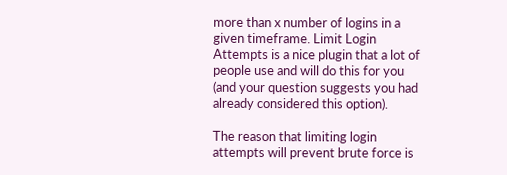more than x number of logins in a given timeframe. Limit Login Attempts is a nice plugin that a lot of people use and will do this for you (and your question suggests you had already considered this option).

The reason that limiting login attempts will prevent brute force is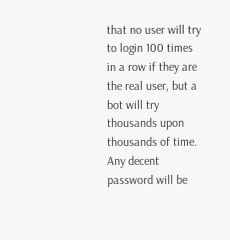that no user will try to login 100 times in a row if they are the real user, but a bot will try thousands upon thousands of time. Any decent password will be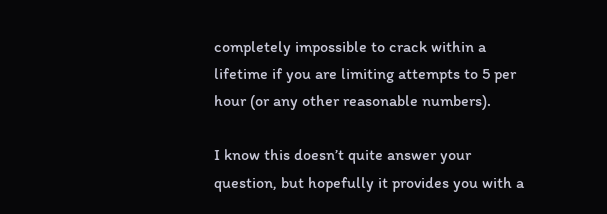completely impossible to crack within a lifetime if you are limiting attempts to 5 per hour (or any other reasonable numbers).

I know this doesn’t quite answer your question, but hopefully it provides you with a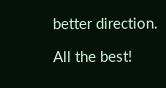better direction.

All the best!